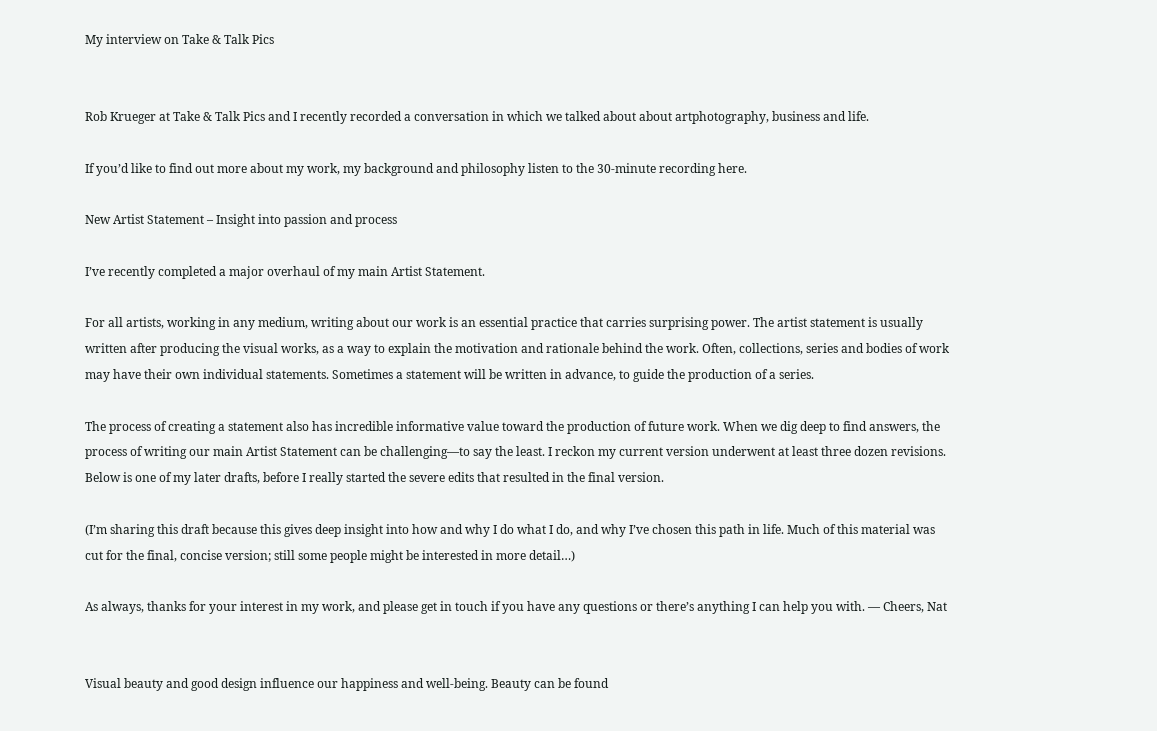My interview on Take & Talk Pics


Rob Krueger at Take & Talk Pics and I recently recorded a conversation in which we talked about about artphotography, business and life.

If you’d like to find out more about my work, my background and philosophy listen to the 30-minute recording here.

New Artist Statement – Insight into passion and process

I’ve recently completed a major overhaul of my main Artist Statement.

For all artists, working in any medium, writing about our work is an essential practice that carries surprising power. The artist statement is usually written after producing the visual works, as a way to explain the motivation and rationale behind the work. Often, collections, series and bodies of work may have their own individual statements. Sometimes a statement will be written in advance, to guide the production of a series.

The process of creating a statement also has incredible informative value toward the production of future work. When we dig deep to find answers, the process of writing our main Artist Statement can be challenging—to say the least. I reckon my current version underwent at least three dozen revisions. Below is one of my later drafts, before I really started the severe edits that resulted in the final version.

(I’m sharing this draft because this gives deep insight into how and why I do what I do, and why I’ve chosen this path in life. Much of this material was cut for the final, concise version; still some people might be interested in more detail…)

As always, thanks for your interest in my work, and please get in touch if you have any questions or there’s anything I can help you with. — Cheers, Nat


Visual beauty and good design influence our happiness and well-being. Beauty can be found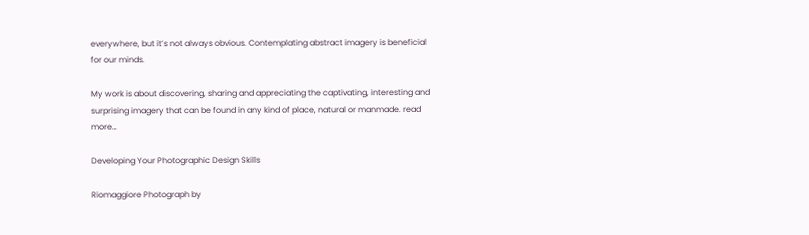everywhere, but it’s not always obvious. Contemplating abstract imagery is beneficial for our minds.

My work is about discovering, sharing and appreciating the captivating, interesting and surprising imagery that can be found in any kind of place, natural or manmade. read more…

Developing Your Photographic Design Skills

Riomaggiore Photograph by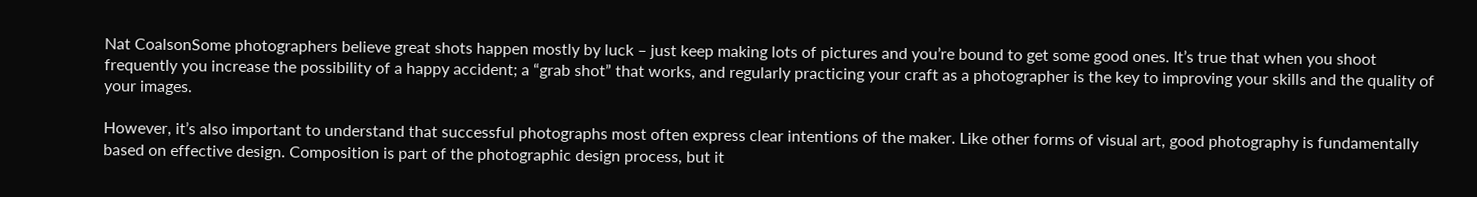Nat CoalsonSome photographers believe great shots happen mostly by luck – just keep making lots of pictures and you’re bound to get some good ones. It’s true that when you shoot frequently you increase the possibility of a happy accident; a “grab shot” that works, and regularly practicing your craft as a photographer is the key to improving your skills and the quality of your images.

However, it’s also important to understand that successful photographs most often express clear intentions of the maker. Like other forms of visual art, good photography is fundamentally based on effective design. Composition is part of the photographic design process, but it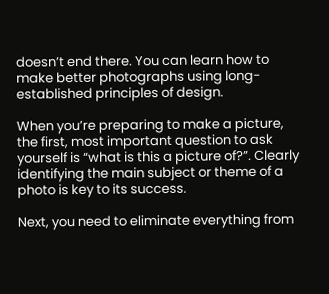doesn’t end there. You can learn how to make better photographs using long-established principles of design.

When you’re preparing to make a picture, the first, most important question to ask yourself is “what is this a picture of?”. Clearly identifying the main subject or theme of a photo is key to its success.

Next, you need to eliminate everything from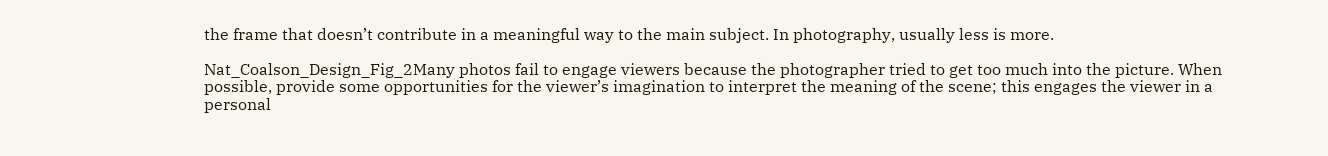the frame that doesn’t contribute in a meaningful way to the main subject. In photography, usually less is more.

Nat_Coalson_Design_Fig_2Many photos fail to engage viewers because the photographer tried to get too much into the picture. When possible, provide some opportunities for the viewer’s imagination to interpret the meaning of the scene; this engages the viewer in a personal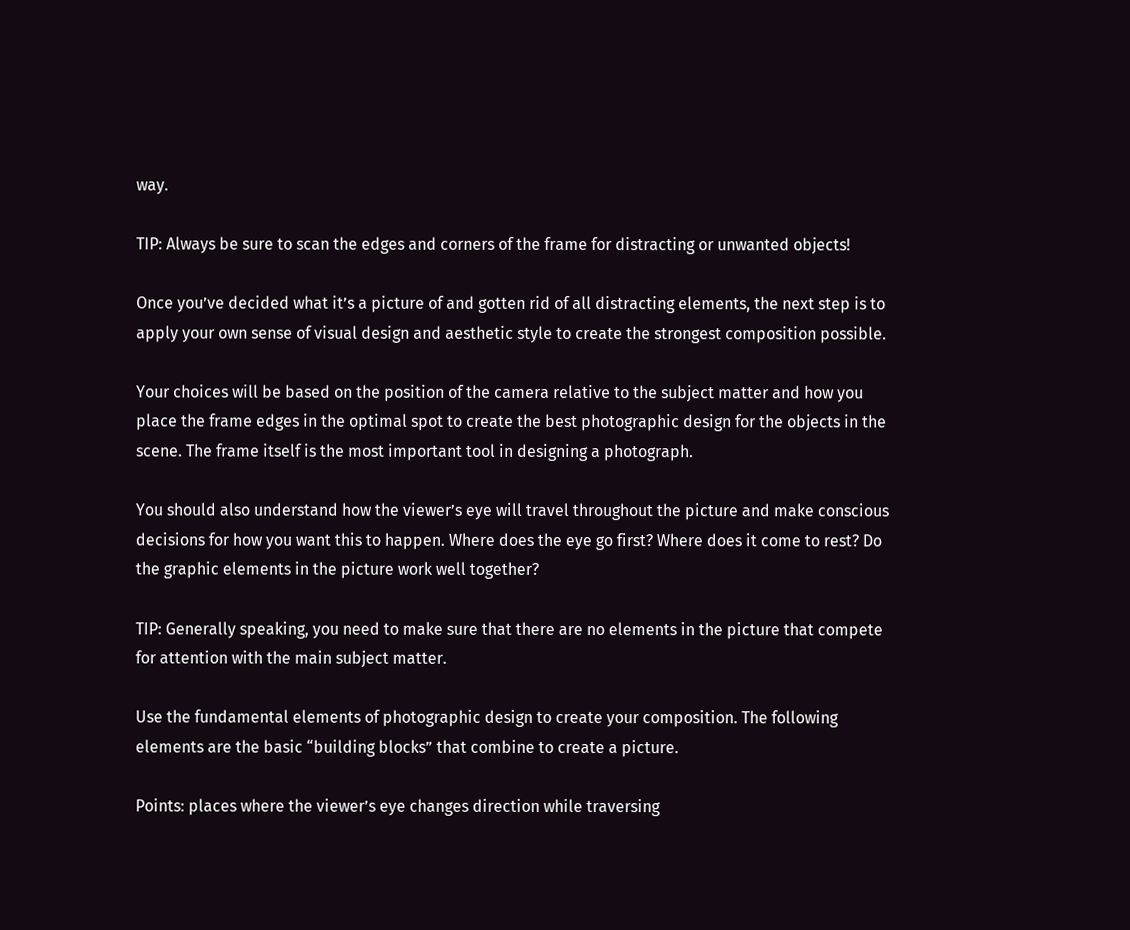way.

TIP: Always be sure to scan the edges and corners of the frame for distracting or unwanted objects!

Once you’ve decided what it’s a picture of and gotten rid of all distracting elements, the next step is to apply your own sense of visual design and aesthetic style to create the strongest composition possible.

Your choices will be based on the position of the camera relative to the subject matter and how you place the frame edges in the optimal spot to create the best photographic design for the objects in the scene. The frame itself is the most important tool in designing a photograph.

You should also understand how the viewer’s eye will travel throughout the picture and make conscious decisions for how you want this to happen. Where does the eye go first? Where does it come to rest? Do the graphic elements in the picture work well together?

TIP: Generally speaking, you need to make sure that there are no elements in the picture that compete for attention with the main subject matter.

Use the fundamental elements of photographic design to create your composition. The following elements are the basic “building blocks” that combine to create a picture.

Points: places where the viewer’s eye changes direction while traversing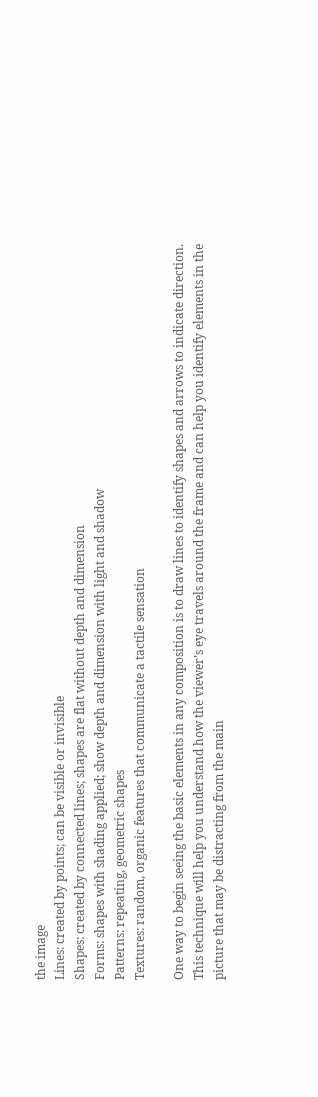the image
Lines: created by points; can be visible or invisible
Shapes: created by connected lines; shapes are flat without depth and dimension
Forms: shapes with shading applied; show depth and dimension with light and shadow
Patterns: repeating, geometric shapes
Textures: random, organic features that communicate a tactile sensation

One way to begin seeing the basic elements in any composition is to draw lines to identify shapes and arrows to indicate direction. This technique will help you understand how the viewer’s eye travels around the frame and can help you identify elements in the picture that may be distracting from the main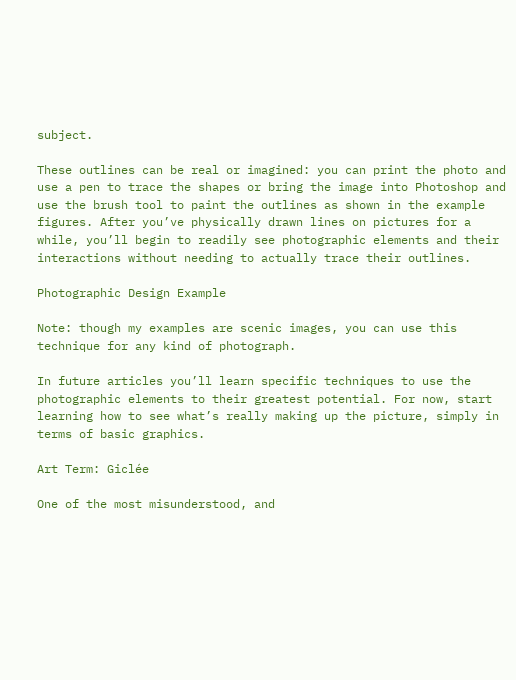subject.

These outlines can be real or imagined: you can print the photo and use a pen to trace the shapes or bring the image into Photoshop and use the brush tool to paint the outlines as shown in the example figures. After you’ve physically drawn lines on pictures for a while, you’ll begin to readily see photographic elements and their interactions without needing to actually trace their outlines.

Photographic Design Example

Note: though my examples are scenic images, you can use this technique for any kind of photograph.

In future articles you’ll learn specific techniques to use the photographic elements to their greatest potential. For now, start learning how to see what’s really making up the picture, simply in terms of basic graphics.

Art Term: Giclée

One of the most misunderstood, and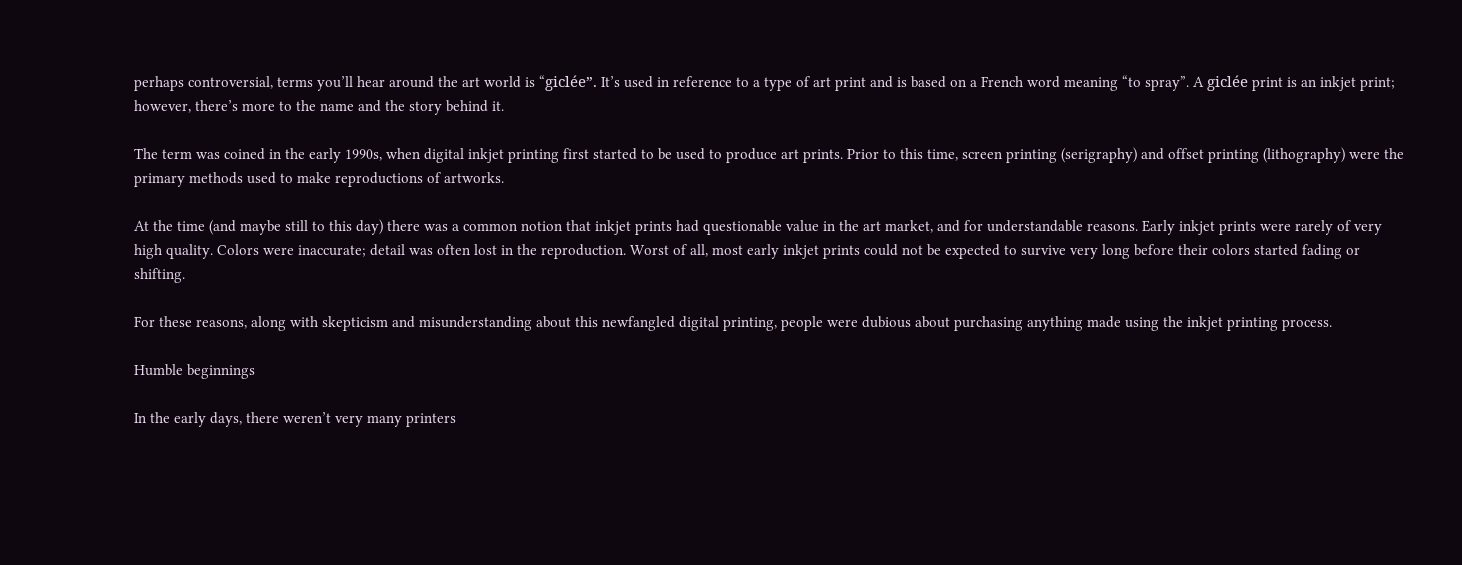perhaps controversial, terms you’ll hear around the art world is “giclée”. It’s used in reference to a type of art print and is based on a French word meaning “to spray”. A giclée print is an inkjet print; however, there’s more to the name and the story behind it.

The term was coined in the early 1990s, when digital inkjet printing first started to be used to produce art prints. Prior to this time, screen printing (serigraphy) and offset printing (lithography) were the primary methods used to make reproductions of artworks.

At the time (and maybe still to this day) there was a common notion that inkjet prints had questionable value in the art market, and for understandable reasons. Early inkjet prints were rarely of very high quality. Colors were inaccurate; detail was often lost in the reproduction. Worst of all, most early inkjet prints could not be expected to survive very long before their colors started fading or shifting.

For these reasons, along with skepticism and misunderstanding about this newfangled digital printing, people were dubious about purchasing anything made using the inkjet printing process.

Humble beginnings

In the early days, there weren’t very many printers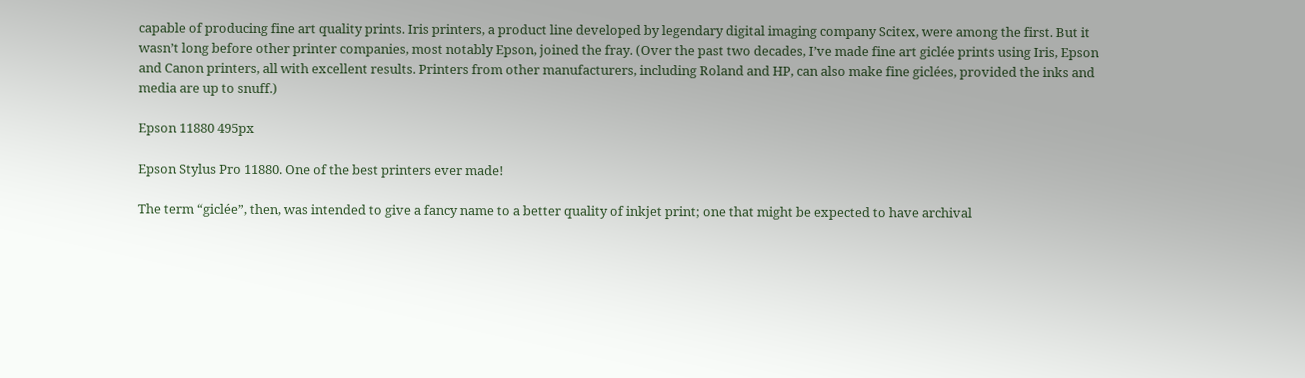capable of producing fine art quality prints. Iris printers, a product line developed by legendary digital imaging company Scitex, were among the first. But it wasn’t long before other printer companies, most notably Epson, joined the fray. (Over the past two decades, I’ve made fine art giclée prints using Iris, Epson and Canon printers, all with excellent results. Printers from other manufacturers, including Roland and HP, can also make fine giclées, provided the inks and media are up to snuff.)

Epson 11880 495px

Epson Stylus Pro 11880. One of the best printers ever made!

The term “giclée”, then, was intended to give a fancy name to a better quality of inkjet print; one that might be expected to have archival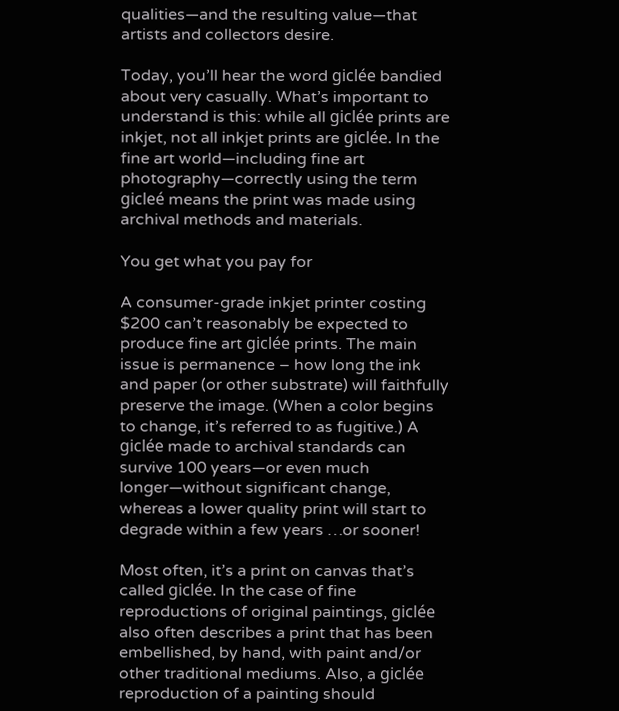qualities—and the resulting value—that artists and collectors desire.

Today, you’ll hear the word giclée bandied about very casually. What’s important to understand is this: while all giclée prints are inkjet, not all inkjet prints are giclée. In the fine art world—including fine art photography—correctly using the term gicleé means the print was made using archival methods and materials.

You get what you pay for

A consumer-grade inkjet printer costing $200 can’t reasonably be expected to produce fine art giclée prints. The main issue is permanence – how long the ink and paper (or other substrate) will faithfully preserve the image. (When a color begins to change, it’s referred to as fugitive.) A giclée made to archival standards can survive 100 years—or even much longer—without significant change, whereas a lower quality print will start to degrade within a few years …or sooner!

Most often, it’s a print on canvas that’s called giclée. In the case of fine reproductions of original paintings, giclée also often describes a print that has been embellished, by hand, with paint and/or other traditional mediums. Also, a giclée reproduction of a painting should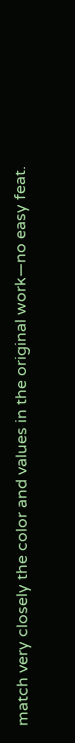match very closely the color and values in the original work—no easy feat.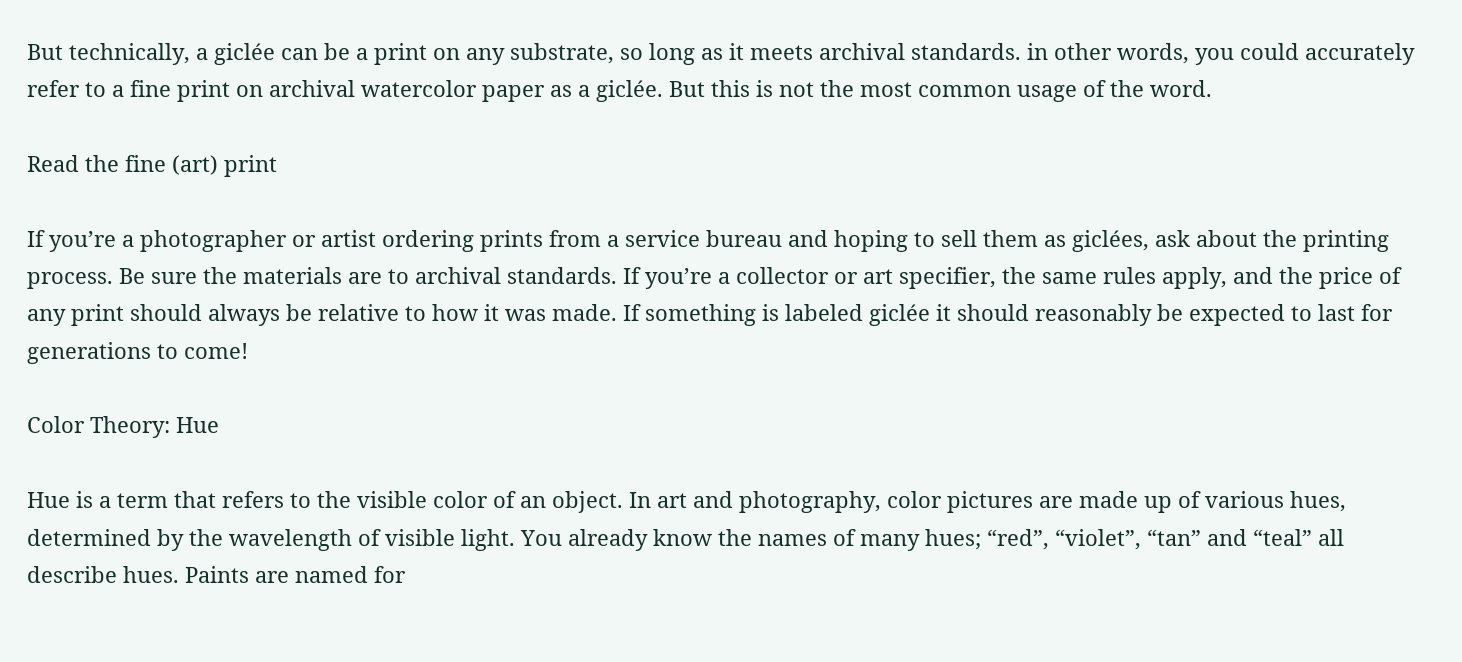But technically, a giclée can be a print on any substrate, so long as it meets archival standards. in other words, you could accurately refer to a fine print on archival watercolor paper as a giclée. But this is not the most common usage of the word.

Read the fine (art) print

If you’re a photographer or artist ordering prints from a service bureau and hoping to sell them as giclées, ask about the printing process. Be sure the materials are to archival standards. If you’re a collector or art specifier, the same rules apply, and the price of any print should always be relative to how it was made. If something is labeled giclée it should reasonably be expected to last for generations to come!

Color Theory: Hue

Hue is a term that refers to the visible color of an object. In art and photography, color pictures are made up of various hues, determined by the wavelength of visible light. You already know the names of many hues; “red”, “violet”, “tan” and “teal” all describe hues. Paints are named for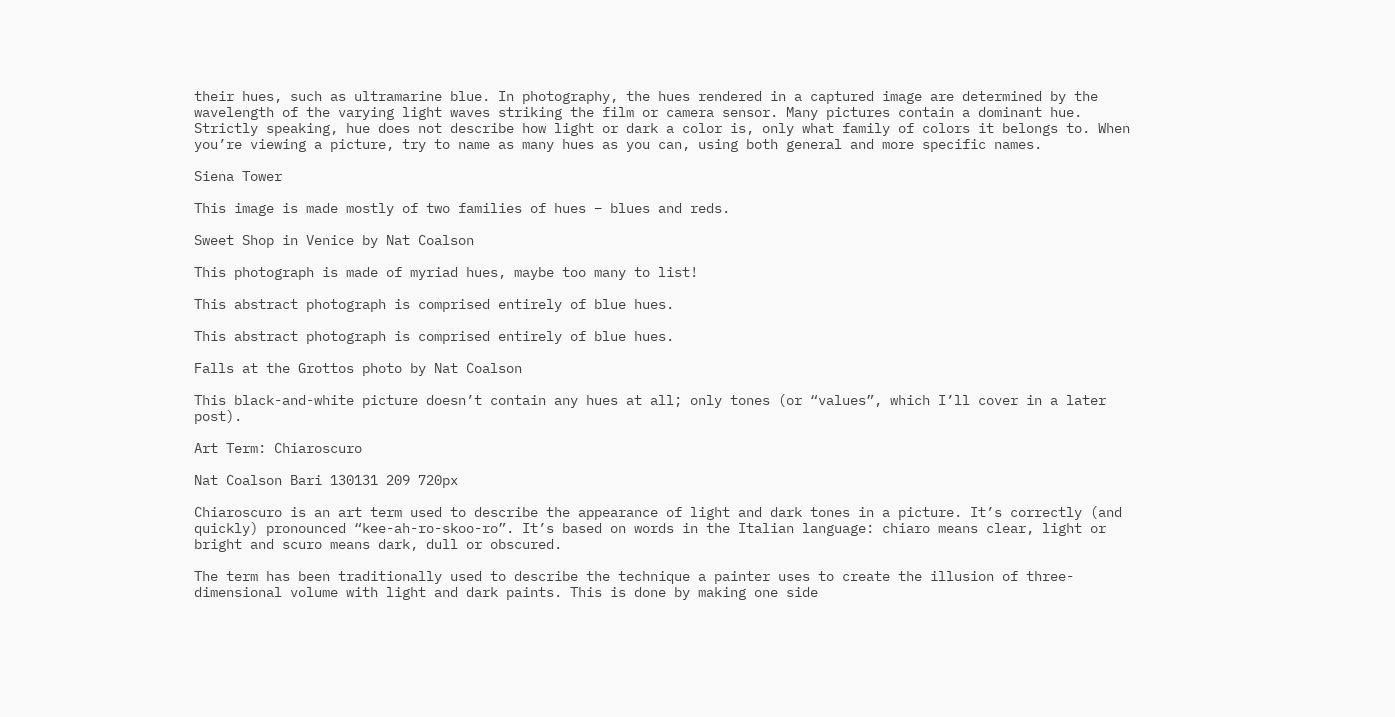their hues, such as ultramarine blue. In photography, the hues rendered in a captured image are determined by the wavelength of the varying light waves striking the film or camera sensor. Many pictures contain a dominant hue. Strictly speaking, hue does not describe how light or dark a color is, only what family of colors it belongs to. When you’re viewing a picture, try to name as many hues as you can, using both general and more specific names.

Siena Tower

This image is made mostly of two families of hues – blues and reds.

Sweet Shop in Venice by Nat Coalson

This photograph is made of myriad hues, maybe too many to list!

This abstract photograph is comprised entirely of blue hues.

This abstract photograph is comprised entirely of blue hues.

Falls at the Grottos photo by Nat Coalson

This black-and-white picture doesn’t contain any hues at all; only tones (or “values”, which I’ll cover in a later post).

Art Term: Chiaroscuro

Nat Coalson Bari 130131 209 720px

Chiaroscuro is an art term used to describe the appearance of light and dark tones in a picture. It’s correctly (and quickly) pronounced “kee-ah-ro-skoo-ro”. It’s based on words in the Italian language: chiaro means clear, light or bright and scuro means dark, dull or obscured.

The term has been traditionally used to describe the technique a painter uses to create the illusion of three-dimensional volume with light and dark paints. This is done by making one side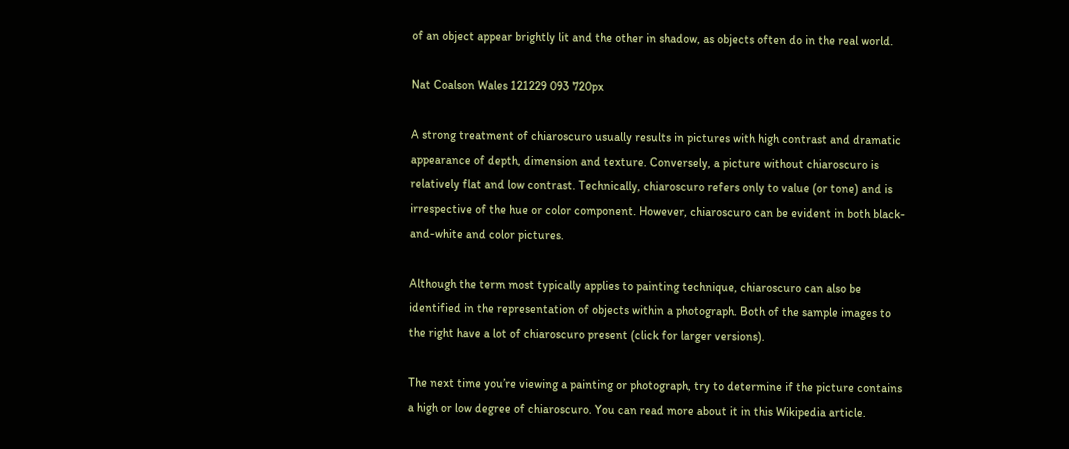of an object appear brightly lit and the other in shadow, as objects often do in the real world.

Nat Coalson Wales 121229 093 720px

A strong treatment of chiaroscuro usually results in pictures with high contrast and dramatic appearance of depth, dimension and texture. Conversely, a picture without chiaroscuro is relatively flat and low contrast. Technically, chiaroscuro refers only to value (or tone) and is irrespective of the hue or color component. However, chiaroscuro can be evident in both black-and-white and color pictures.

Although the term most typically applies to painting technique, chiaroscuro can also be identified in the representation of objects within a photograph. Both of the sample images to the right have a lot of chiaroscuro present (click for larger versions).

The next time you’re viewing a painting or photograph, try to determine if the picture contains a high or low degree of chiaroscuro. You can read more about it in this Wikipedia article.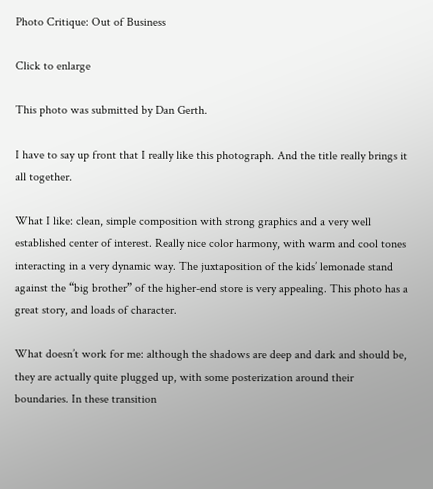Photo Critique: Out of Business

Click to enlarge

This photo was submitted by Dan Gerth.

I have to say up front that I really like this photograph. And the title really brings it all together.

What I like: clean, simple composition with strong graphics and a very well established center of interest. Really nice color harmony, with warm and cool tones interacting in a very dynamic way. The juxtaposition of the kids’ lemonade stand against the “big brother” of the higher-end store is very appealing. This photo has a great story, and loads of character.

What doesn’t work for me: although the shadows are deep and dark and should be, they are actually quite plugged up, with some posterization around their boundaries. In these transition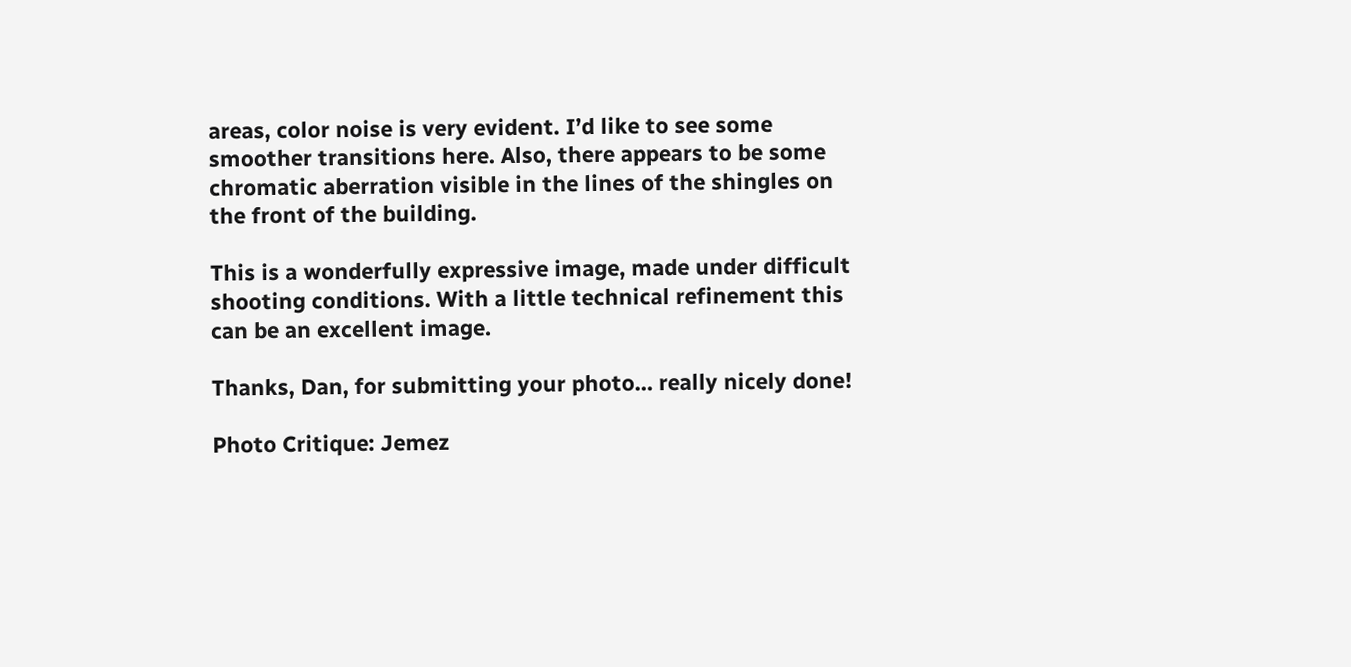areas, color noise is very evident. I’d like to see some smoother transitions here. Also, there appears to be some chromatic aberration visible in the lines of the shingles on the front of the building.

This is a wonderfully expressive image, made under difficult shooting conditions. With a little technical refinement this can be an excellent image.

Thanks, Dan, for submitting your photo… really nicely done!

Photo Critique: Jemez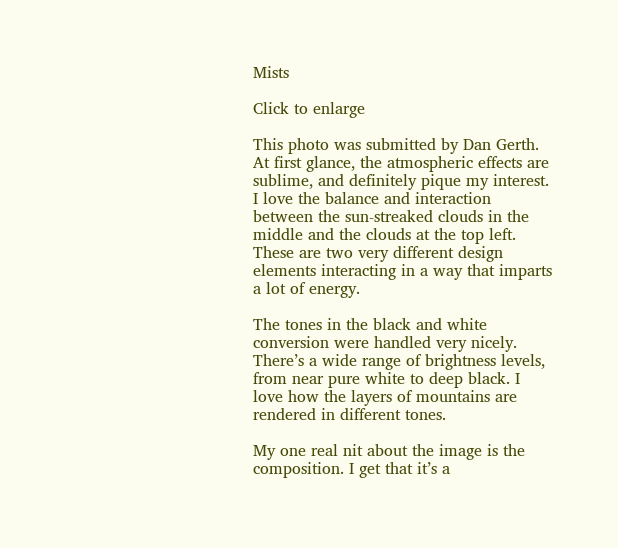Mists

Click to enlarge

This photo was submitted by Dan Gerth. At first glance, the atmospheric effects are sublime, and definitely pique my interest. I love the balance and interaction between the sun-streaked clouds in the middle and the clouds at the top left. These are two very different design elements interacting in a way that imparts a lot of energy.

The tones in the black and white conversion were handled very nicely. There’s a wide range of brightness levels, from near pure white to deep black. I love how the layers of mountains are rendered in different tones.

My one real nit about the image is the composition. I get that it’s a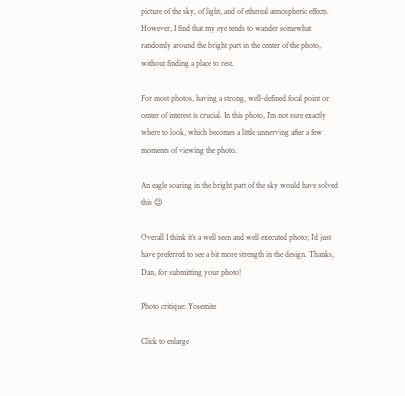picture of the sky, of light, and of ethereal atmospheric effects. However, I find that my eye tends to wander somewhat randomly around the bright part in the center of the photo, without finding a place to rest.

For most photos, having a strong, well-defined focal point or center of interest is crucial. In this photo, I’m not sure exactly where to look, which becomes a little unnerving after a few moments of viewing the photo.

An eagle soaring in the bright part of the sky would have solved this 😉

Overall I think it’s a well seen and well executed photo; I’d just have preferred to see a bit more strength in the design. Thanks, Dan, for submitting your photo!

Photo critique: Yosemite

Click to enlarge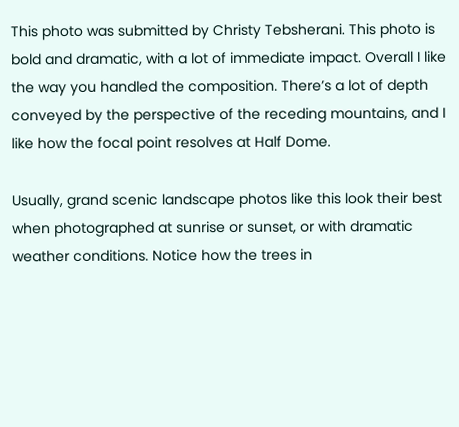This photo was submitted by Christy Tebsherani. This photo is bold and dramatic, with a lot of immediate impact. Overall I like the way you handled the composition. There’s a lot of depth conveyed by the perspective of the receding mountains, and I like how the focal point resolves at Half Dome.

Usually, grand scenic landscape photos like this look their best when photographed at sunrise or sunset, or with dramatic weather conditions. Notice how the trees in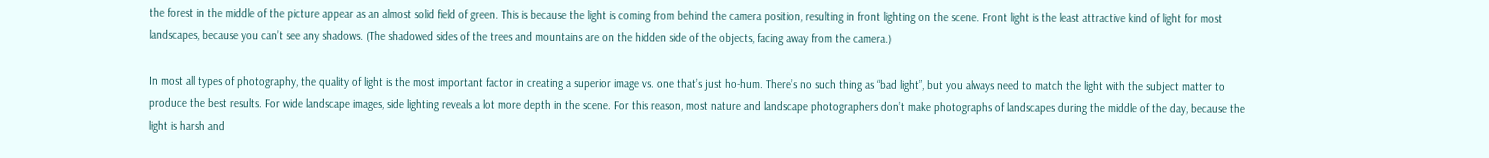the forest in the middle of the picture appear as an almost solid field of green. This is because the light is coming from behind the camera position, resulting in front lighting on the scene. Front light is the least attractive kind of light for most landscapes, because you can’t see any shadows. (The shadowed sides of the trees and mountains are on the hidden side of the objects, facing away from the camera.)

In most all types of photography, the quality of light is the most important factor in creating a superior image vs. one that’s just ho-hum. There’s no such thing as “bad light”, but you always need to match the light with the subject matter to produce the best results. For wide landscape images, side lighting reveals a lot more depth in the scene. For this reason, most nature and landscape photographers don’t make photographs of landscapes during the middle of the day, because the light is harsh and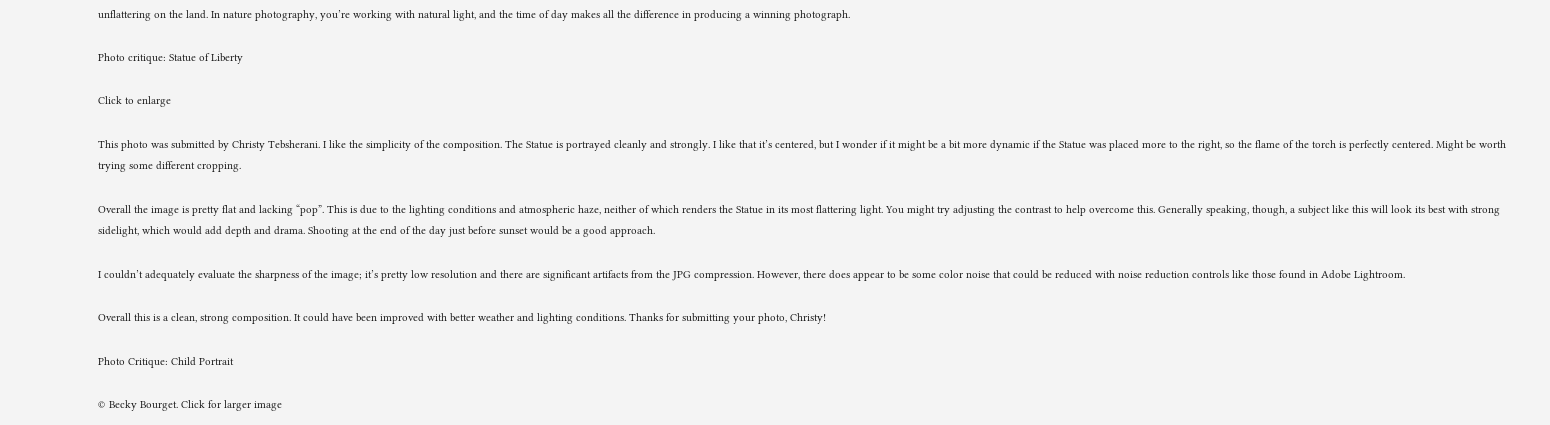unflattering on the land. In nature photography, you’re working with natural light, and the time of day makes all the difference in producing a winning photograph.

Photo critique: Statue of Liberty

Click to enlarge

This photo was submitted by Christy Tebsherani. I like the simplicity of the composition. The Statue is portrayed cleanly and strongly. I like that it’s centered, but I wonder if it might be a bit more dynamic if the Statue was placed more to the right, so the flame of the torch is perfectly centered. Might be worth trying some different cropping.

Overall the image is pretty flat and lacking “pop”. This is due to the lighting conditions and atmospheric haze, neither of which renders the Statue in its most flattering light. You might try adjusting the contrast to help overcome this. Generally speaking, though, a subject like this will look its best with strong sidelight, which would add depth and drama. Shooting at the end of the day just before sunset would be a good approach.

I couldn’t adequately evaluate the sharpness of the image; it’s pretty low resolution and there are significant artifacts from the JPG compression. However, there does appear to be some color noise that could be reduced with noise reduction controls like those found in Adobe Lightroom.

Overall this is a clean, strong composition. It could have been improved with better weather and lighting conditions. Thanks for submitting your photo, Christy!

Photo Critique: Child Portrait

© Becky Bourget. Click for larger image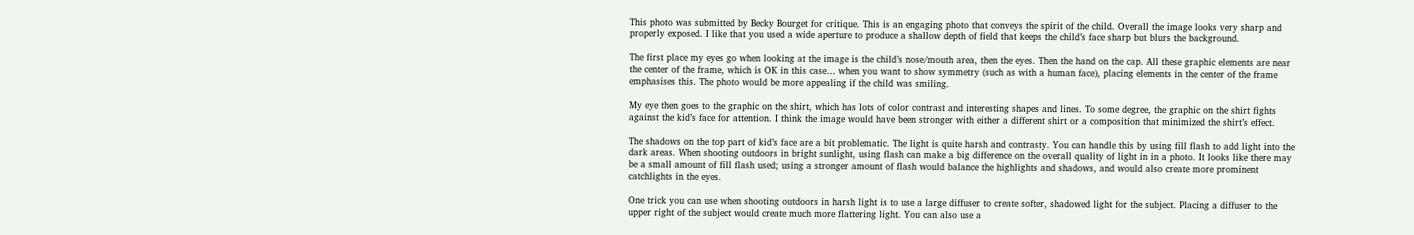This photo was submitted by Becky Bourget for critique. This is an engaging photo that conveys the spirit of the child. Overall the image looks very sharp and properly exposed. I like that you used a wide aperture to produce a shallow depth of field that keeps the child’s face sharp but blurs the background.

The first place my eyes go when looking at the image is the child’s nose/mouth area, then the eyes. Then the hand on the cap. All these graphic elements are near the center of the frame, which is OK in this case… when you want to show symmetry (such as with a human face), placing elements in the center of the frame emphasises this. The photo would be more appealing if the child was smiling.

My eye then goes to the graphic on the shirt, which has lots of color contrast and interesting shapes and lines. To some degree, the graphic on the shirt fights against the kid’s face for attention. I think the image would have been stronger with either a different shirt or a composition that minimized the shirt’s effect.

The shadows on the top part of kid’s face are a bit problematic. The light is quite harsh and contrasty. You can handle this by using fill flash to add light into the dark areas. When shooting outdoors in bright sunlight, using flash can make a big difference on the overall quality of light in in a photo. It looks like there may be a small amount of fill flash used; using a stronger amount of flash would balance the highlights and shadows, and would also create more prominent catchlights in the eyes.

One trick you can use when shooting outdoors in harsh light is to use a large diffuser to create softer, shadowed light for the subject. Placing a diffuser to the upper right of the subject would create much more flattering light. You can also use a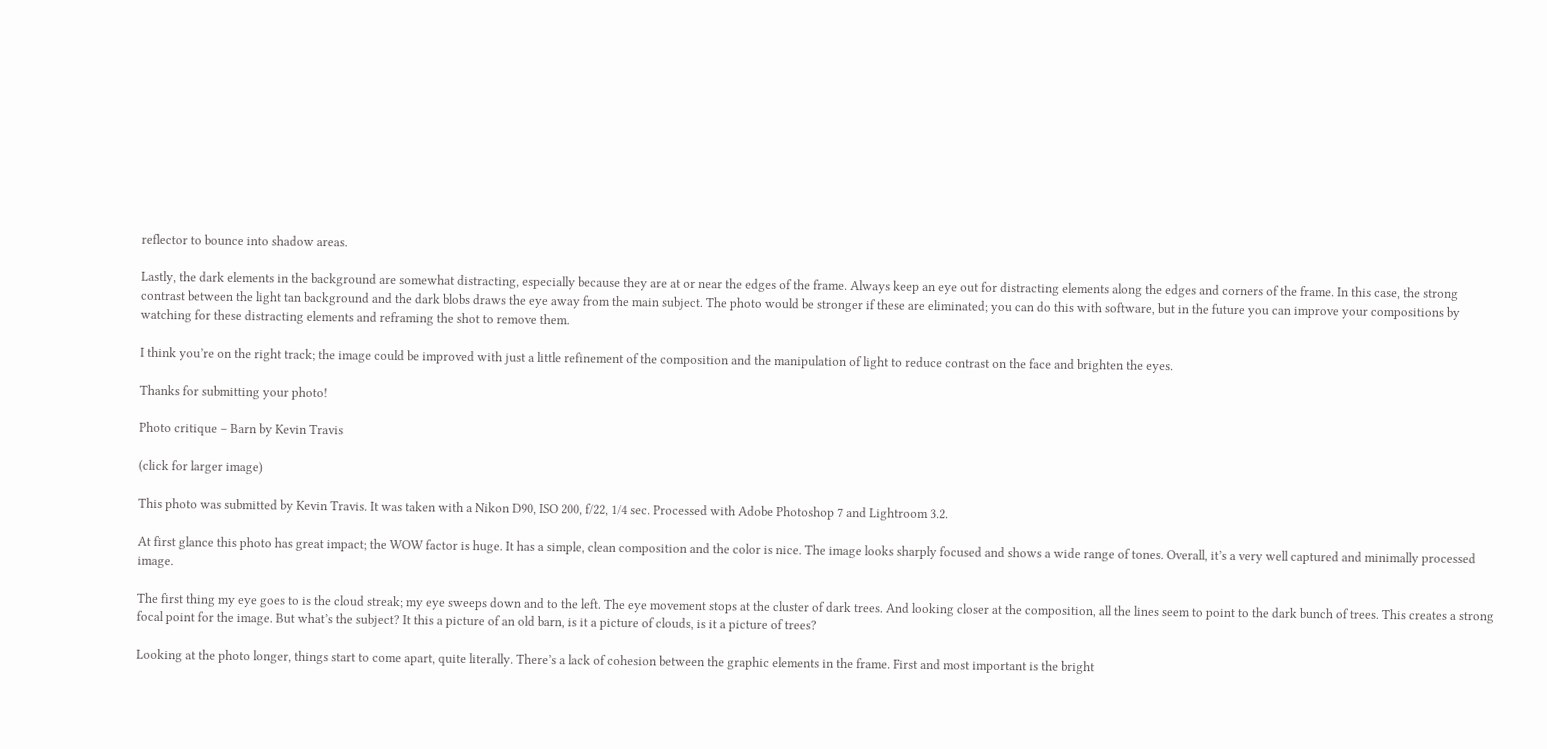reflector to bounce into shadow areas.

Lastly, the dark elements in the background are somewhat distracting, especially because they are at or near the edges of the frame. Always keep an eye out for distracting elements along the edges and corners of the frame. In this case, the strong contrast between the light tan background and the dark blobs draws the eye away from the main subject. The photo would be stronger if these are eliminated; you can do this with software, but in the future you can improve your compositions by watching for these distracting elements and reframing the shot to remove them.

I think you’re on the right track; the image could be improved with just a little refinement of the composition and the manipulation of light to reduce contrast on the face and brighten the eyes.

Thanks for submitting your photo!

Photo critique – Barn by Kevin Travis

(click for larger image)

This photo was submitted by Kevin Travis. It was taken with a Nikon D90, ISO 200, f/22, 1/4 sec. Processed with Adobe Photoshop 7 and Lightroom 3.2.

At first glance this photo has great impact; the WOW factor is huge. It has a simple, clean composition and the color is nice. The image looks sharply focused and shows a wide range of tones. Overall, it’s a very well captured and minimally processed image.

The first thing my eye goes to is the cloud streak; my eye sweeps down and to the left. The eye movement stops at the cluster of dark trees. And looking closer at the composition, all the lines seem to point to the dark bunch of trees. This creates a strong focal point for the image. But what’s the subject? It this a picture of an old barn, is it a picture of clouds, is it a picture of trees?

Looking at the photo longer, things start to come apart, quite literally. There’s a lack of cohesion between the graphic elements in the frame. First and most important is the bright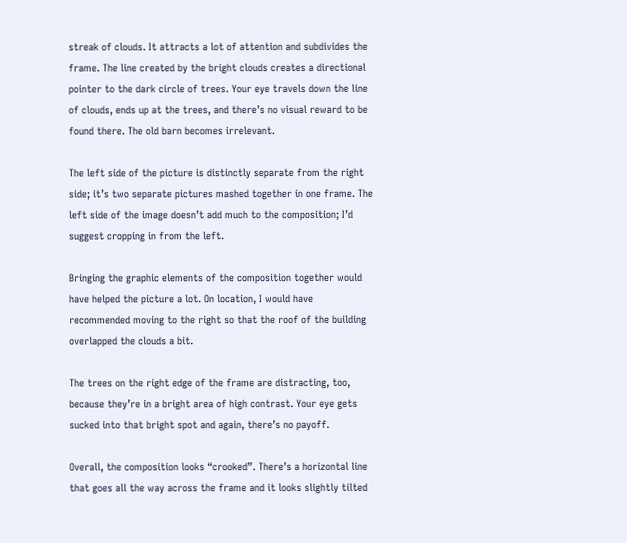streak of clouds. It attracts a lot of attention and subdivides the frame. The line created by the bright clouds creates a directional pointer to the dark circle of trees. Your eye travels down the line of clouds, ends up at the trees, and there’s no visual reward to be found there. The old barn becomes irrelevant.

The left side of the picture is distinctly separate from the right side; it’s two separate pictures mashed together in one frame. The left side of the image doesn’t add much to the composition; I’d suggest cropping in from the left.

Bringing the graphic elements of the composition together would have helped the picture a lot. On location, I would have recommended moving to the right so that the roof of the building overlapped the clouds a bit.

The trees on the right edge of the frame are distracting, too, because they’re in a bright area of high contrast. Your eye gets sucked into that bright spot and again, there’s no payoff.

Overall, the composition looks “crooked”. There’s a horizontal line that goes all the way across the frame and it looks slightly tilted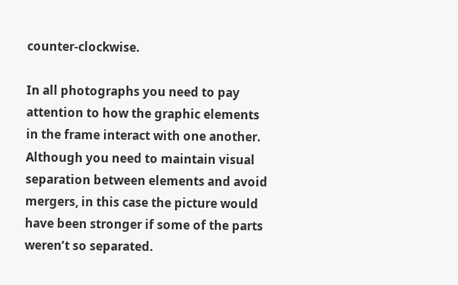counter-clockwise.

In all photographs you need to pay attention to how the graphic elements in the frame interact with one another. Although you need to maintain visual separation between elements and avoid mergers, in this case the picture would have been stronger if some of the parts weren’t so separated.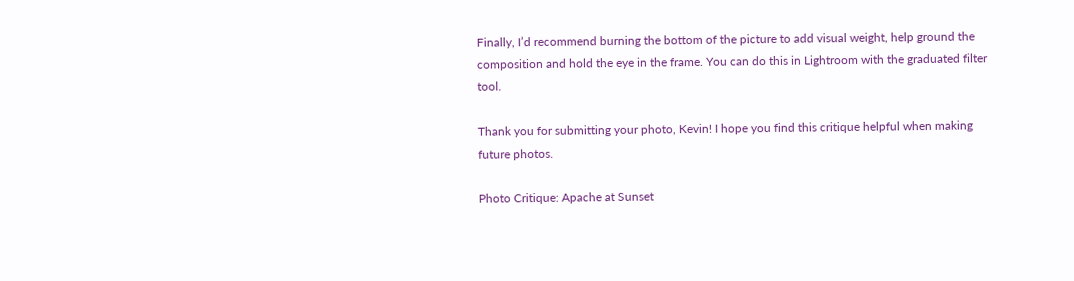Finally, I’d recommend burning the bottom of the picture to add visual weight, help ground the composition and hold the eye in the frame. You can do this in Lightroom with the graduated filter tool.

Thank you for submitting your photo, Kevin! I hope you find this critique helpful when making future photos.

Photo Critique: Apache at Sunset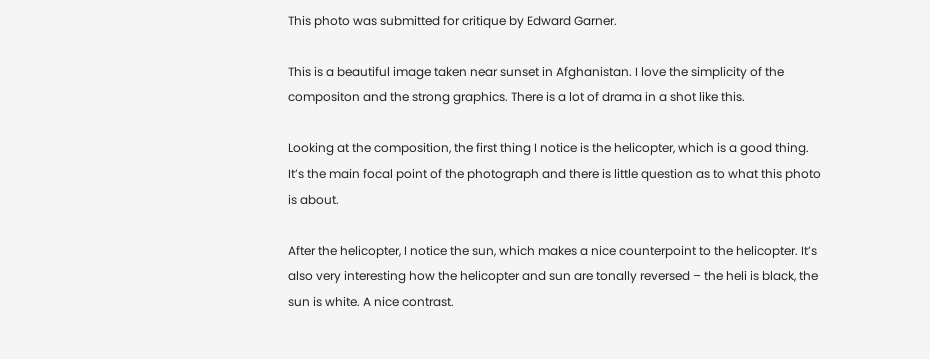This photo was submitted for critique by Edward Garner.

This is a beautiful image taken near sunset in Afghanistan. I love the simplicity of the compositon and the strong graphics. There is a lot of drama in a shot like this.

Looking at the composition, the first thing I notice is the helicopter, which is a good thing. It’s the main focal point of the photograph and there is little question as to what this photo is about.

After the helicopter, I notice the sun, which makes a nice counterpoint to the helicopter. It’s also very interesting how the helicopter and sun are tonally reversed – the heli is black, the sun is white. A nice contrast.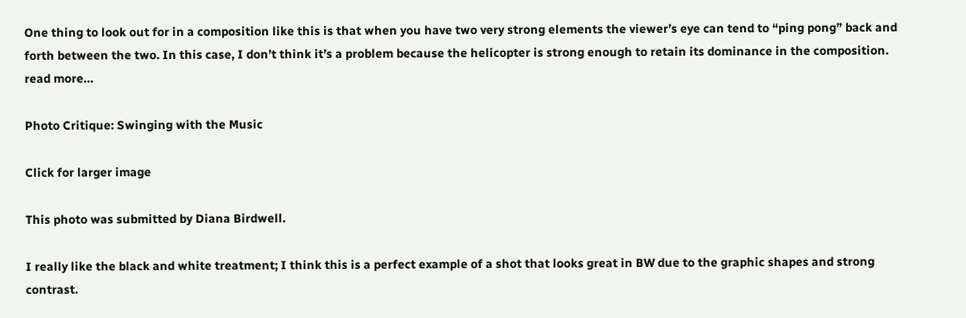One thing to look out for in a composition like this is that when you have two very strong elements the viewer’s eye can tend to “ping pong” back and forth between the two. In this case, I don’t think it’s a problem because the helicopter is strong enough to retain its dominance in the composition. read more…

Photo Critique: Swinging with the Music

Click for larger image

This photo was submitted by Diana Birdwell.

I really like the black and white treatment; I think this is a perfect example of a shot that looks great in BW due to the graphic shapes and strong contrast.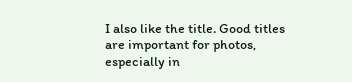I also like the title. Good titles are important for photos, especially in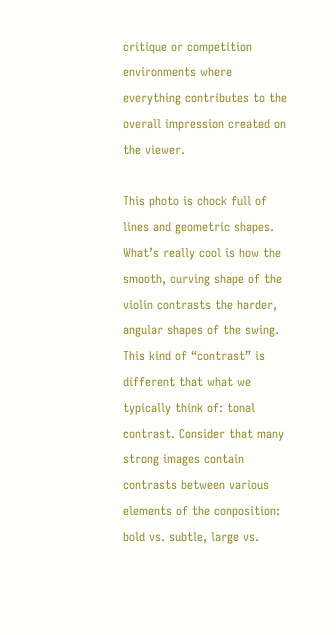critique or competition environments where everything contributes to the overall impression created on the viewer.

This photo is chock full of lines and geometric shapes. What’s really cool is how the smooth, curving shape of the violin contrasts the harder, angular shapes of the swing. This kind of “contrast” is different that what we typically think of: tonal contrast. Consider that many strong images contain contrasts between various elements of the conposition: bold vs. subtle, large vs.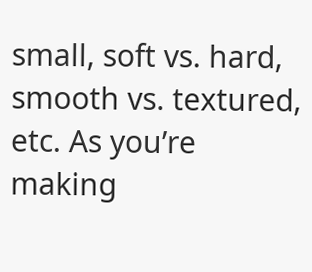small, soft vs. hard, smooth vs. textured, etc. As you’re making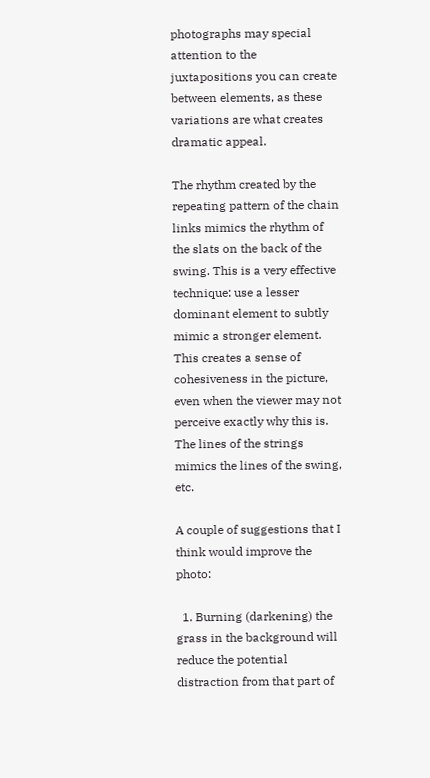photographs may special attention to the juxtapositions you can create between elements, as these variations are what creates dramatic appeal.

The rhythm created by the repeating pattern of the chain links mimics the rhythm of the slats on the back of the swing. This is a very effective technique: use a lesser dominant element to subtly mimic a stronger element. This creates a sense of cohesiveness in the picture, even when the viewer may not perceive exactly why this is. The lines of the strings mimics the lines of the swing, etc.

A couple of suggestions that I think would improve the photo:

  1. Burning (darkening) the grass in the background will reduce the potential distraction from that part of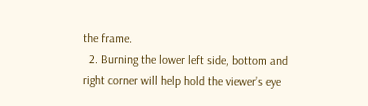the frame.
  2. Burning the lower left side, bottom and right corner will help hold the viewer’s eye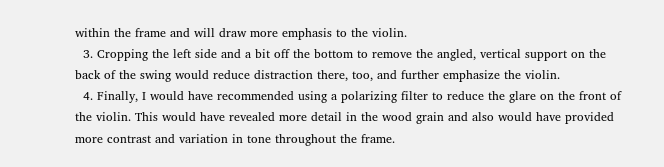within the frame and will draw more emphasis to the violin.
  3. Cropping the left side and a bit off the bottom to remove the angled, vertical support on the back of the swing would reduce distraction there, too, and further emphasize the violin.
  4. Finally, I would have recommended using a polarizing filter to reduce the glare on the front of the violin. This would have revealed more detail in the wood grain and also would have provided more contrast and variation in tone throughout the frame.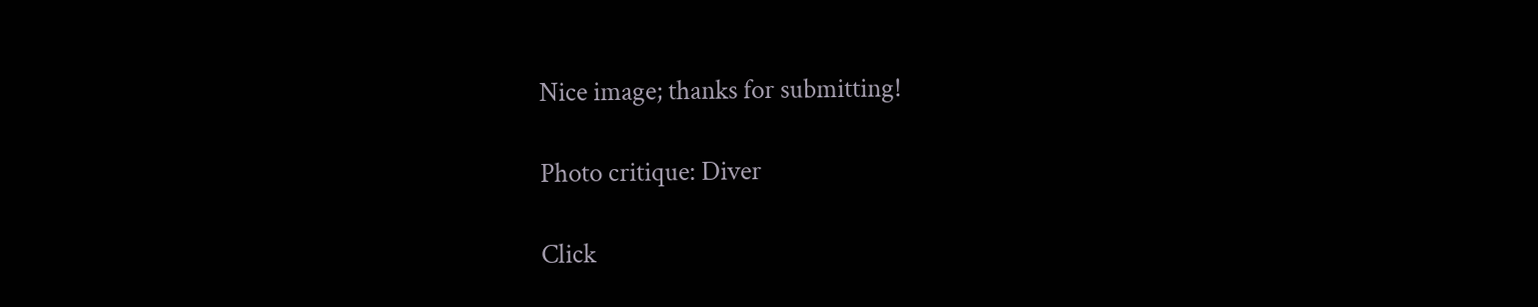Nice image; thanks for submitting!

Photo critique: Diver

Click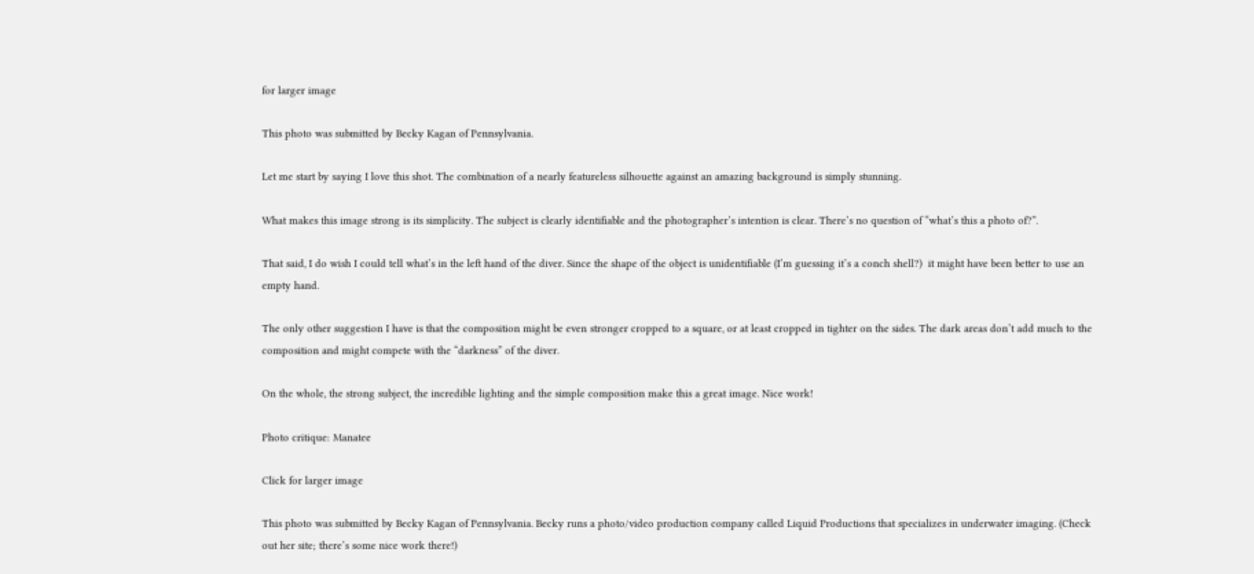for larger image

This photo was submitted by Becky Kagan of Pennsylvania.

Let me start by saying I love this shot. The combination of a nearly featureless silhouette against an amazing background is simply stunning.

What makes this image strong is its simplicity. The subject is clearly identifiable and the photographer’s intention is clear. There’s no question of “what’s this a photo of?”.

That said, I do wish I could tell what’s in the left hand of the diver. Since the shape of the object is unidentifiable (I’m guessing it’s a conch shell?)  it might have been better to use an empty hand.

The only other suggestion I have is that the composition might be even stronger cropped to a square, or at least cropped in tighter on the sides. The dark areas don’t add much to the composition and might compete with the “darkness” of the diver.

On the whole, the strong subject, the incredible lighting and the simple composition make this a great image. Nice work!

Photo critique: Manatee

Click for larger image

This photo was submitted by Becky Kagan of Pennsylvania. Becky runs a photo/video production company called Liquid Productions that specializes in underwater imaging. (Check out her site; there’s some nice work there!)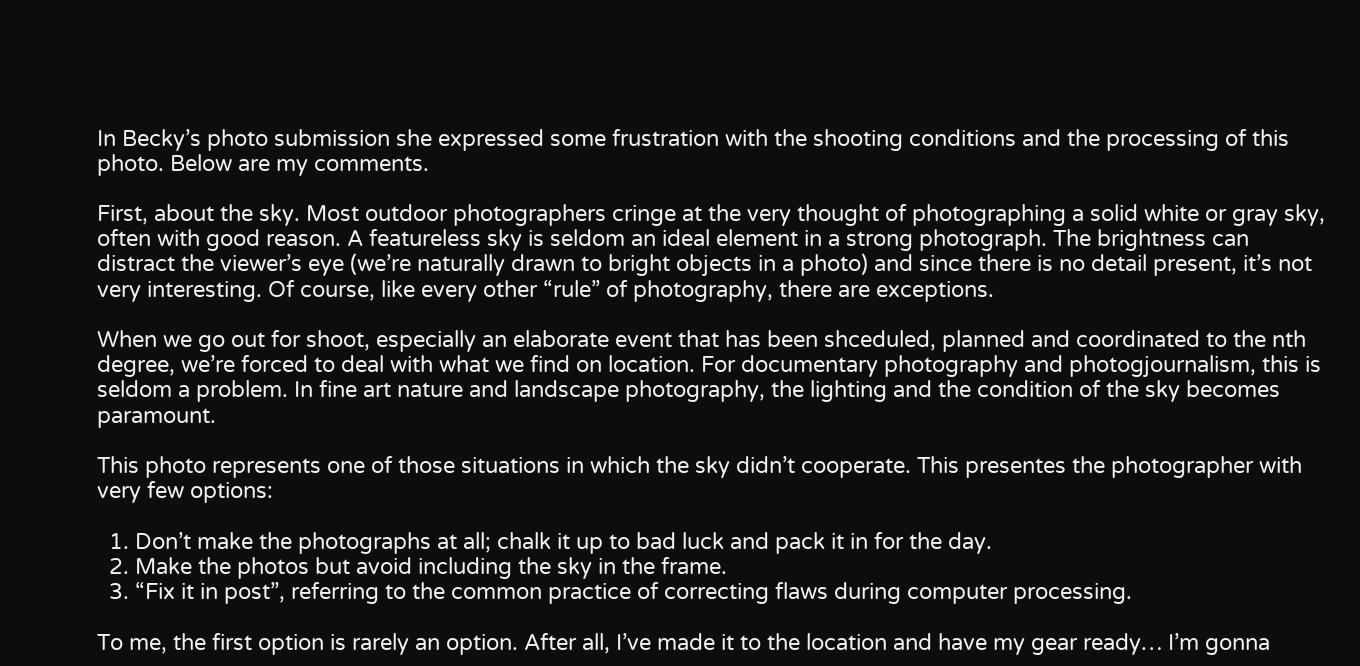In Becky’s photo submission she expressed some frustration with the shooting conditions and the processing of this photo. Below are my comments.

First, about the sky. Most outdoor photographers cringe at the very thought of photographing a solid white or gray sky, often with good reason. A featureless sky is seldom an ideal element in a strong photograph. The brightness can distract the viewer’s eye (we’re naturally drawn to bright objects in a photo) and since there is no detail present, it’s not very interesting. Of course, like every other “rule” of photography, there are exceptions.

When we go out for shoot, especially an elaborate event that has been shceduled, planned and coordinated to the nth degree, we’re forced to deal with what we find on location. For documentary photography and photogjournalism, this is seldom a problem. In fine art nature and landscape photography, the lighting and the condition of the sky becomes paramount.

This photo represents one of those situations in which the sky didn’t cooperate. This presentes the photographer with very few options:

  1. Don’t make the photographs at all; chalk it up to bad luck and pack it in for the day.
  2. Make the photos but avoid including the sky in the frame.
  3. “Fix it in post”, referring to the common practice of correcting flaws during computer processing.

To me, the first option is rarely an option. After all, I’ve made it to the location and have my gear ready… I’m gonna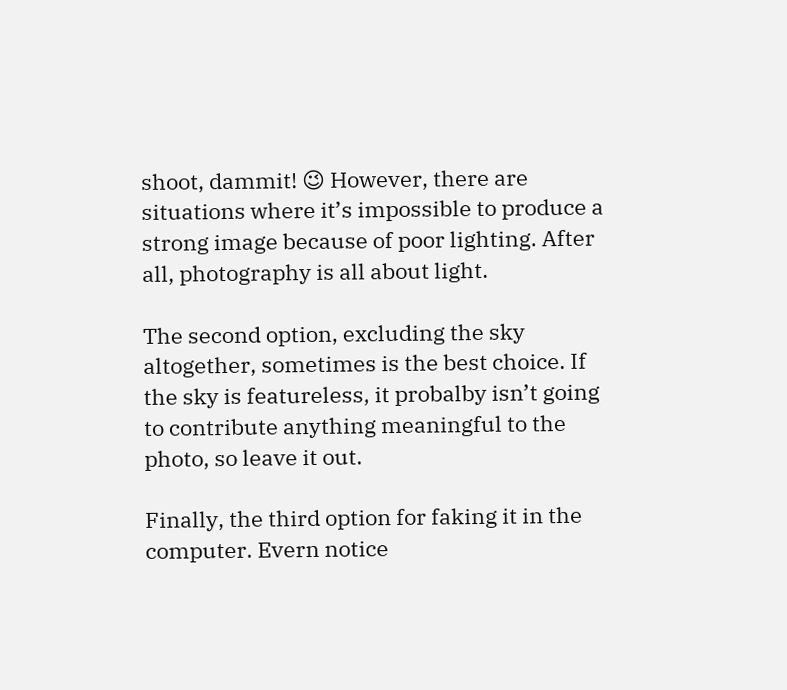shoot, dammit! 😉 However, there are situations where it’s impossible to produce a strong image because of poor lighting. After all, photography is all about light.

The second option, excluding the sky altogether, sometimes is the best choice. If the sky is featureless, it probalby isn’t going to contribute anything meaningful to the photo, so leave it out.

Finally, the third option for faking it in the computer. Evern notice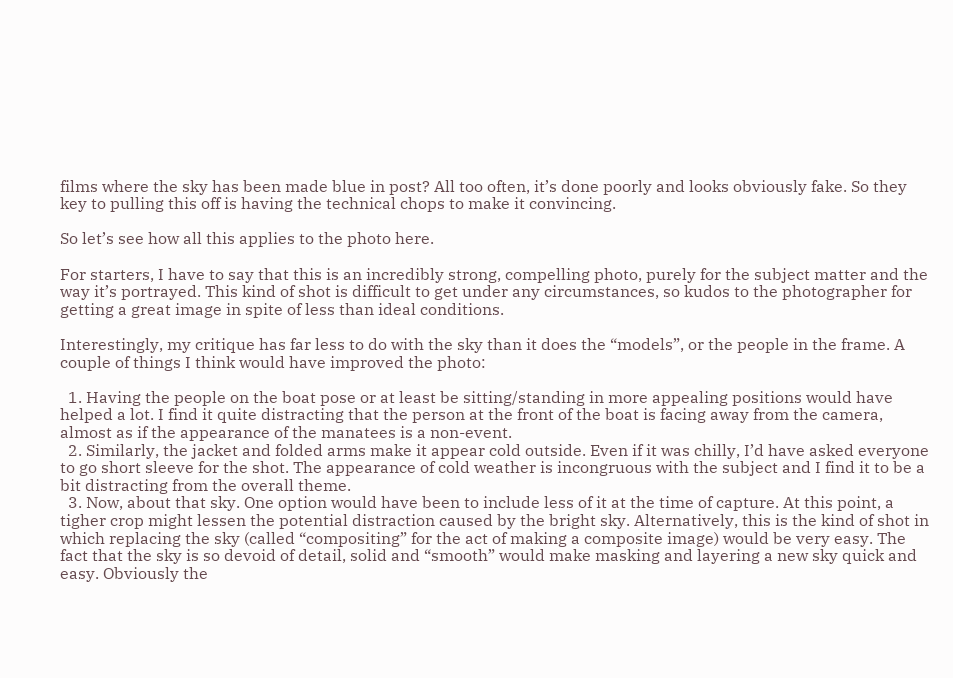films where the sky has been made blue in post? All too often, it’s done poorly and looks obviously fake. So they key to pulling this off is having the technical chops to make it convincing.

So let’s see how all this applies to the photo here.

For starters, I have to say that this is an incredibly strong, compelling photo, purely for the subject matter and the way it’s portrayed. This kind of shot is difficult to get under any circumstances, so kudos to the photographer for getting a great image in spite of less than ideal conditions.

Interestingly, my critique has far less to do with the sky than it does the “models”, or the people in the frame. A couple of things I think would have improved the photo:

  1. Having the people on the boat pose or at least be sitting/standing in more appealing positions would have helped a lot. I find it quite distracting that the person at the front of the boat is facing away from the camera, almost as if the appearance of the manatees is a non-event.
  2. Similarly, the jacket and folded arms make it appear cold outside. Even if it was chilly, I’d have asked everyone to go short sleeve for the shot. The appearance of cold weather is incongruous with the subject and I find it to be a bit distracting from the overall theme.
  3. Now, about that sky. One option would have been to include less of it at the time of capture. At this point, a tigher crop might lessen the potential distraction caused by the bright sky. Alternatively, this is the kind of shot in which replacing the sky (called “compositing” for the act of making a composite image) would be very easy. The fact that the sky is so devoid of detail, solid and “smooth” would make masking and layering a new sky quick and easy. Obviously the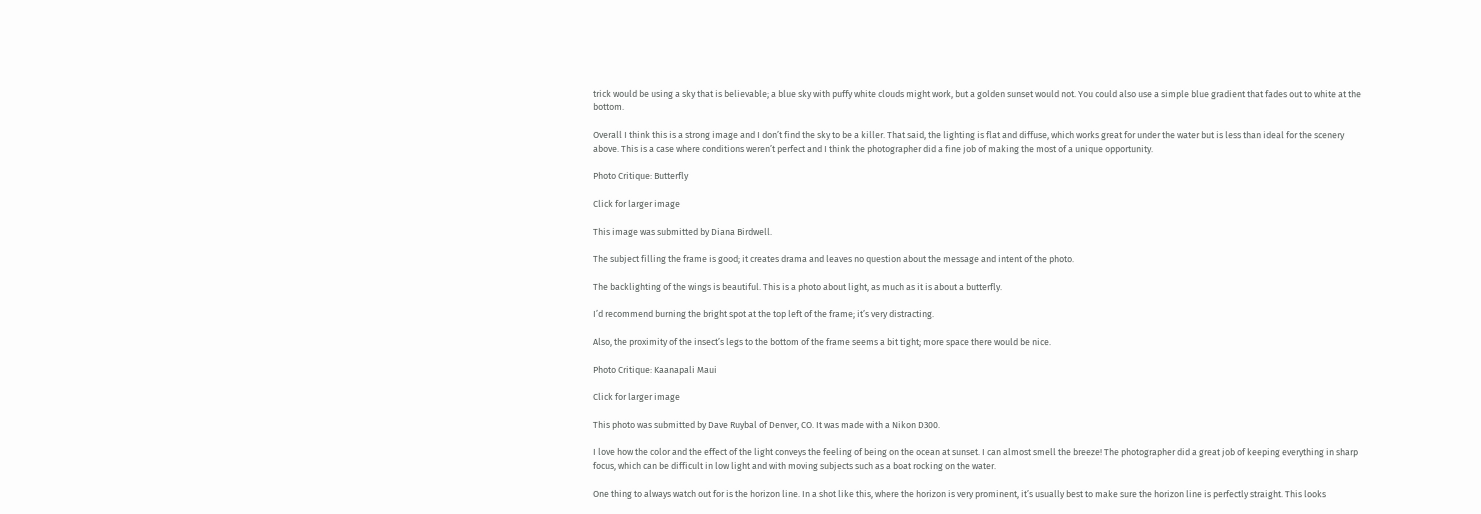trick would be using a sky that is believable; a blue sky with puffy white clouds might work, but a golden sunset would not. You could also use a simple blue gradient that fades out to white at the bottom.

Overall I think this is a strong image and I don’t find the sky to be a killer. That said, the lighting is flat and diffuse, which works great for under the water but is less than ideal for the scenery above. This is a case where conditions weren’t perfect and I think the photographer did a fine job of making the most of a unique opportunity.

Photo Critique: Butterfly

Click for larger image

This image was submitted by Diana Birdwell.

The subject filling the frame is good; it creates drama and leaves no question about the message and intent of the photo.

The backlighting of the wings is beautiful. This is a photo about light, as much as it is about a butterfly.

I’d recommend burning the bright spot at the top left of the frame; it’s very distracting.

Also, the proximity of the insect’s legs to the bottom of the frame seems a bit tight; more space there would be nice.

Photo Critique: Kaanapali Maui

Click for larger image

This photo was submitted by Dave Ruybal of Denver, CO. It was made with a Nikon D300.

I love how the color and the effect of the light conveys the feeling of being on the ocean at sunset. I can almost smell the breeze! The photographer did a great job of keeping everything in sharp focus, which can be difficult in low light and with moving subjects such as a boat rocking on the water.

One thing to always watch out for is the horizon line. In a shot like this, where the horizon is very prominent, it’s usually best to make sure the horizon line is perfectly straight. This looks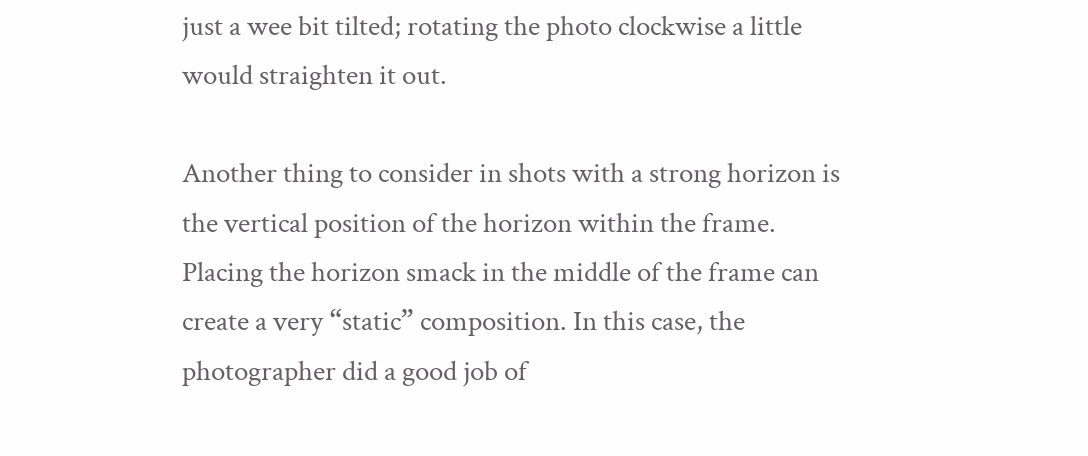just a wee bit tilted; rotating the photo clockwise a little would straighten it out.

Another thing to consider in shots with a strong horizon is the vertical position of the horizon within the frame. Placing the horizon smack in the middle of the frame can create a very “static” composition. In this case, the photographer did a good job of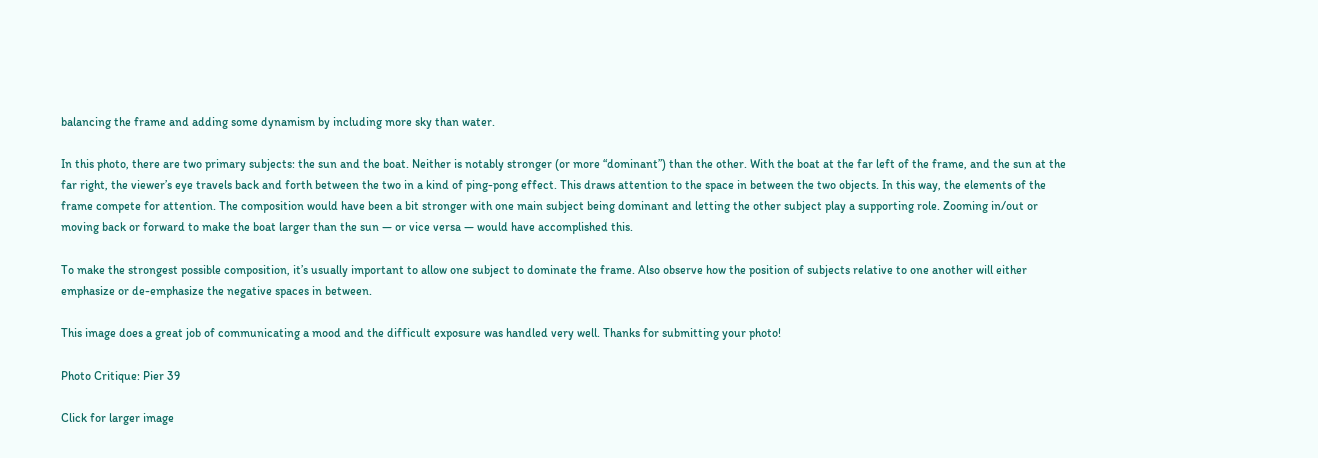balancing the frame and adding some dynamism by including more sky than water.

In this photo, there are two primary subjects: the sun and the boat. Neither is notably stronger (or more “dominant”) than the other. With the boat at the far left of the frame, and the sun at the far right, the viewer’s eye travels back and forth between the two in a kind of ping-pong effect. This draws attention to the space in between the two objects. In this way, the elements of the frame compete for attention. The composition would have been a bit stronger with one main subject being dominant and letting the other subject play a supporting role. Zooming in/out or moving back or forward to make the boat larger than the sun — or vice versa — would have accomplished this.

To make the strongest possible composition, it’s usually important to allow one subject to dominate the frame. Also observe how the position of subjects relative to one another will either emphasize or de-emphasize the negative spaces in between.

This image does a great job of communicating a mood and the difficult exposure was handled very well. Thanks for submitting your photo!

Photo Critique: Pier 39

Click for larger image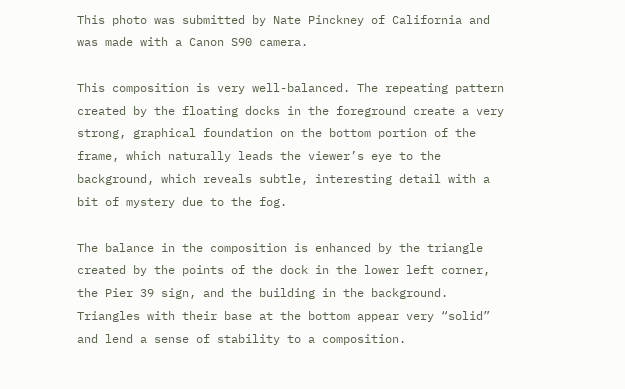This photo was submitted by Nate Pinckney of California and was made with a Canon S90 camera.

This composition is very well-balanced. The repeating pattern created by the floating docks in the foreground create a very strong, graphical foundation on the bottom portion of the frame, which naturally leads the viewer’s eye to the background, which reveals subtle, interesting detail with a bit of mystery due to the fog.

The balance in the composition is enhanced by the triangle created by the points of the dock in the lower left corner, the Pier 39 sign, and the building in the background. Triangles with their base at the bottom appear very “solid” and lend a sense of stability to a composition.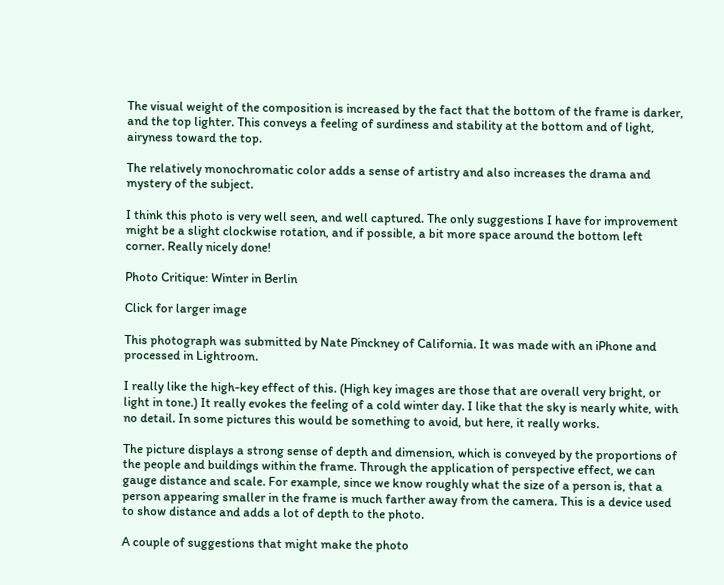The visual weight of the composition is increased by the fact that the bottom of the frame is darker, and the top lighter. This conveys a feeling of surdiness and stability at the bottom and of light, airyness toward the top.

The relatively monochromatic color adds a sense of artistry and also increases the drama and mystery of the subject.

I think this photo is very well seen, and well captured. The only suggestions I have for improvement might be a slight clockwise rotation, and if possible, a bit more space around the bottom left corner. Really nicely done!

Photo Critique: Winter in Berlin

Click for larger image

This photograph was submitted by Nate Pinckney of California. It was made with an iPhone and processed in Lightroom.

I really like the high-key effect of this. (High key images are those that are overall very bright, or light in tone.) It really evokes the feeling of a cold winter day. I like that the sky is nearly white, with no detail. In some pictures this would be something to avoid, but here, it really works.

The picture displays a strong sense of depth and dimension, which is conveyed by the proportions of the people and buildings within the frame. Through the application of perspective effect, we can gauge distance and scale. For example, since we know roughly what the size of a person is, that a person appearing smaller in the frame is much farther away from the camera. This is a device used to show distance and adds a lot of depth to the photo.

A couple of suggestions that might make the photo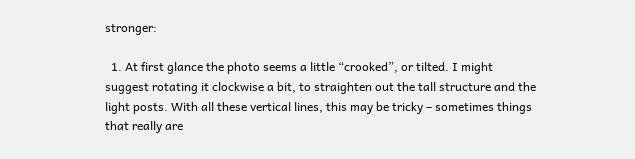stronger:

  1. At first glance the photo seems a little “crooked”, or tilted. I might suggest rotating it clockwise a bit, to straighten out the tall structure and the light posts. With all these vertical lines, this may be tricky – sometimes things that really are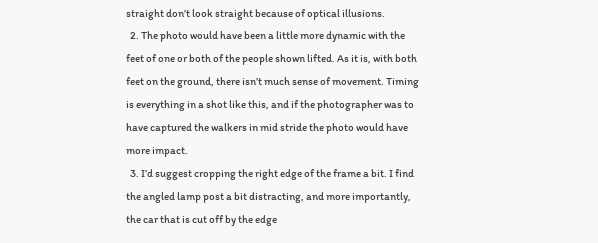straight don’t look straight because of optical illusions.
  2. The photo would have been a little more dynamic with the feet of one or both of the people shown lifted. As it is, with both feet on the ground, there isn’t much sense of movement. Timing is everything in a shot like this, and if the photographer was to have captured the walkers in mid stride the photo would have more impact.
  3. I’d suggest cropping the right edge of the frame a bit. I find the angled lamp post a bit distracting, and more importantly, the car that is cut off by the edge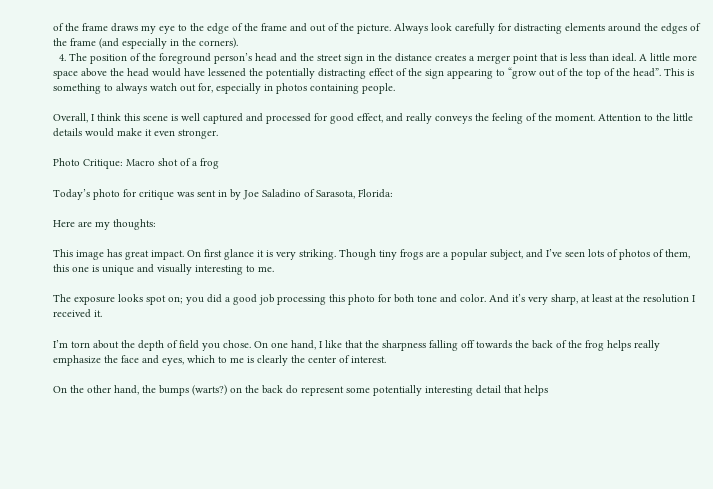of the frame draws my eye to the edge of the frame and out of the picture. Always look carefully for distracting elements around the edges of the frame (and especially in the corners).
  4. The position of the foreground person’s head and the street sign in the distance creates a merger point that is less than ideal. A little more space above the head would have lessened the potentially distracting effect of the sign appearing to “grow out of the top of the head”. This is something to always watch out for, especially in photos containing people.

Overall, I think this scene is well captured and processed for good effect, and really conveys the feeling of the moment. Attention to the little details would make it even stronger.

Photo Critique: Macro shot of a frog

Today’s photo for critique was sent in by Joe Saladino of Sarasota, Florida:

Here are my thoughts:

This image has great impact. On first glance it is very striking. Though tiny frogs are a popular subject, and I’ve seen lots of photos of them, this one is unique and visually interesting to me.

The exposure looks spot on; you did a good job processing this photo for both tone and color. And it’s very sharp, at least at the resolution I received it.

I’m torn about the depth of field you chose. On one hand, I like that the sharpness falling off towards the back of the frog helps really emphasize the face and eyes, which to me is clearly the center of interest.

On the other hand, the bumps (warts?) on the back do represent some potentially interesting detail that helps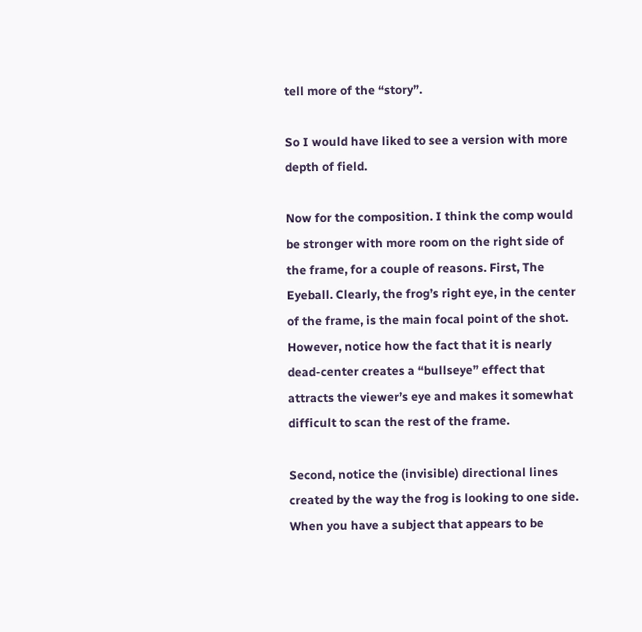tell more of the “story”.

So I would have liked to see a version with more depth of field.

Now for the composition. I think the comp would be stronger with more room on the right side of the frame, for a couple of reasons. First, The Eyeball. Clearly, the frog’s right eye, in the center of the frame, is the main focal point of the shot. However, notice how the fact that it is nearly dead-center creates a “bullseye” effect that attracts the viewer’s eye and makes it somewhat difficult to scan the rest of the frame.

Second, notice the (invisible) directional lines created by the way the frog is looking to one side. When you have a subject that appears to be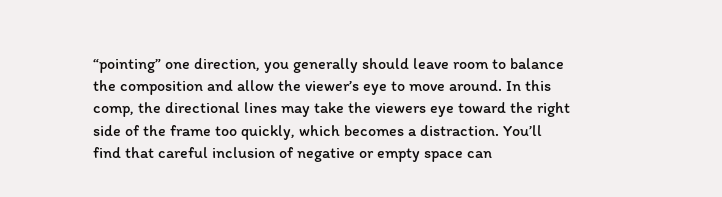“pointing” one direction, you generally should leave room to balance the composition and allow the viewer’s eye to move around. In this comp, the directional lines may take the viewers eye toward the right side of the frame too quickly, which becomes a distraction. You’ll find that careful inclusion of negative or empty space can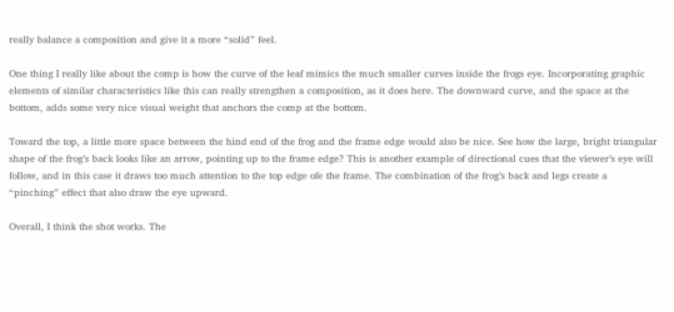really balance a composition and give it a more “solid” feel.

One thing I really like about the comp is how the curve of the leaf mimics the much smaller curves inside the frogs eye. Incorporating graphic elements of similar characteristics like this can really strengthen a composition, as it does here. The downward curve, and the space at the bottom, adds some very nice visual weight that anchors the comp at the bottom.

Toward the top, a little more space between the hind end of the frog and the frame edge would also be nice. See how the large, bright triangular shape of the frog’s back looks like an arrow, pointing up to the frame edge? This is another example of directional cues that the viewer’s eye will follow, and in this case it draws too much attention to the top edge ofe the frame. The combination of the frog’s back and legs create a “pinching” effect that also draw the eye upward.

Overall, I think the shot works. The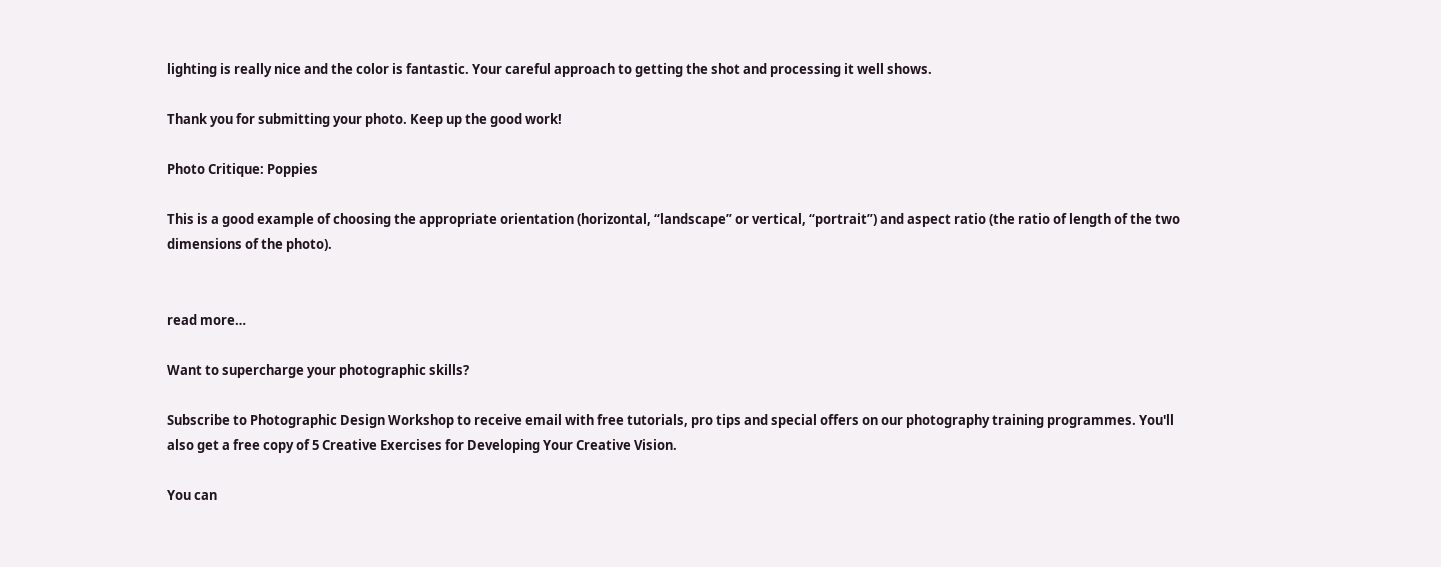lighting is really nice and the color is fantastic. Your careful approach to getting the shot and processing it well shows.

Thank you for submitting your photo. Keep up the good work!

Photo Critique: Poppies

This is a good example of choosing the appropriate orientation (horizontal, “landscape” or vertical, “portrait”) and aspect ratio (the ratio of length of the two dimensions of the photo).


read more…

Want to supercharge your photographic skills?

Subscribe to Photographic Design Workshop to receive email with free tutorials, pro tips and special offers on our photography training programmes. You'll also get a free copy of 5 Creative Exercises for Developing Your Creative Vision.

You can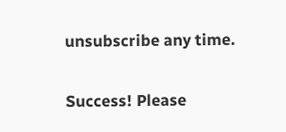unsubscribe any time.

Success! Please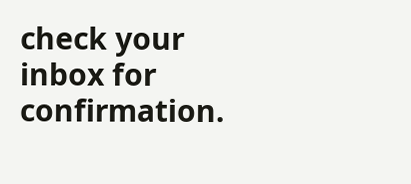check your inbox for confirmation.